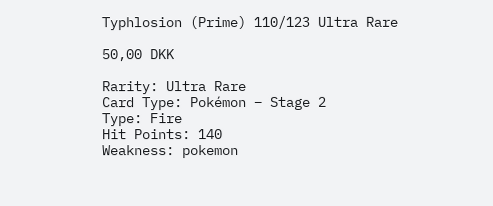Typhlosion (Prime) 110/123 Ultra Rare

50,00 DKK

Rarity: Ultra Rare
Card Type: Pokémon – Stage 2
Type: Fire
Hit Points: 140
Weakness: pokemon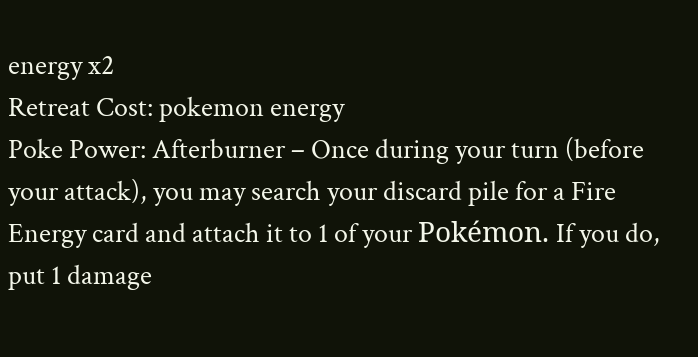energy x2
Retreat Cost: pokemon energy
Poke Power: Afterburner – Once during your turn (before your attack), you may search your discard pile for a Fire Energy card and attach it to 1 of your Pokémon. If you do, put 1 damage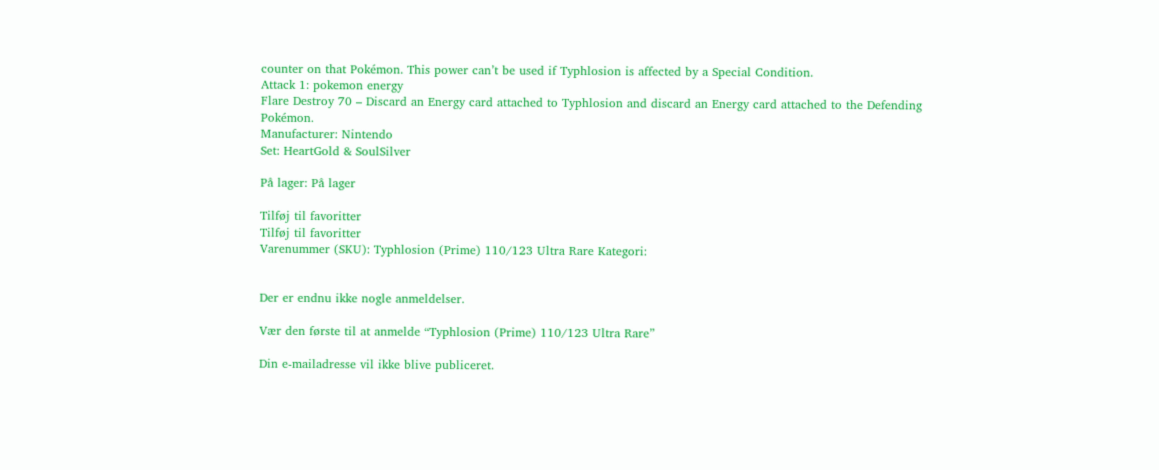counter on that Pokémon. This power can’t be used if Typhlosion is affected by a Special Condition.
Attack 1: pokemon energy
Flare Destroy 70 – Discard an Energy card attached to Typhlosion and discard an Energy card attached to the Defending Pokémon.
Manufacturer: Nintendo
Set: HeartGold & SoulSilver

På lager: På lager

Tilføj til favoritter
Tilføj til favoritter
Varenummer (SKU): Typhlosion (Prime) 110/123 Ultra Rare Kategori:


Der er endnu ikke nogle anmeldelser.

Vær den første til at anmelde “Typhlosion (Prime) 110/123 Ultra Rare”

Din e-mailadresse vil ikke blive publiceret.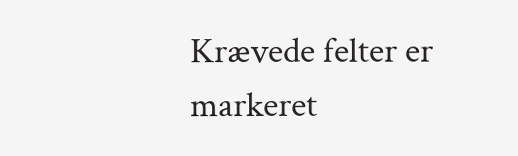Krævede felter er markeret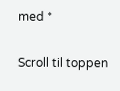med *

Scroll til toppen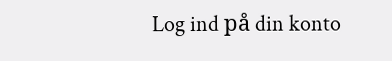Log ind på din konto